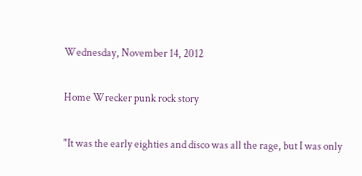Wednesday, November 14, 2012

Home Wrecker punk rock story

"It was the early eighties and disco was all the rage, but I was only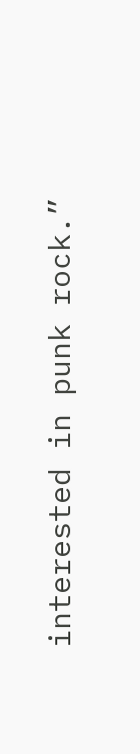interested in punk rock.”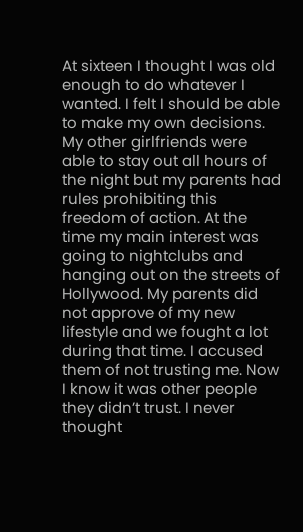At sixteen I thought I was old enough to do whatever I wanted. I felt I should be able to make my own decisions. My other girlfriends were able to stay out all hours of the night but my parents had rules prohibiting this freedom of action. At the time my main interest was going to nightclubs and hanging out on the streets of Hollywood. My parents did not approve of my new lifestyle and we fought a lot during that time. I accused them of not trusting me. Now I know it was other people they didn’t trust. I never thought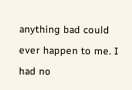anything bad could ever happen to me. I had no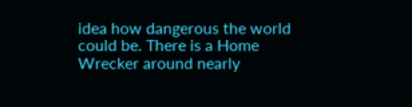idea how dangerous the world could be. There is a Home Wrecker around nearly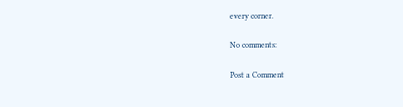every corner.

No comments:

Post a Comment